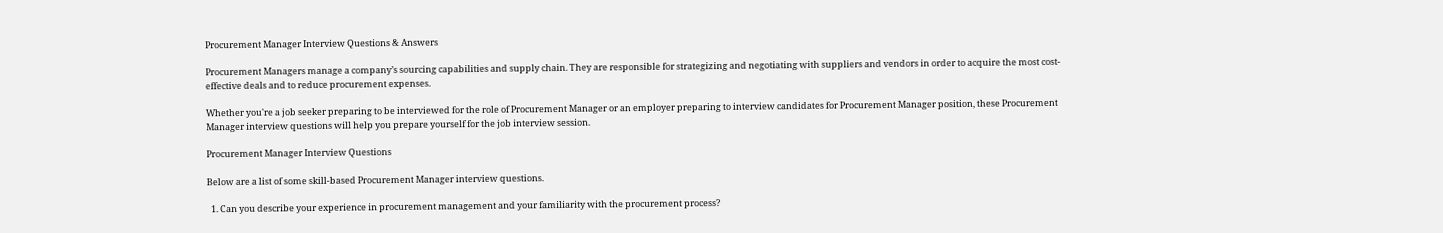Procurement Manager Interview Questions & Answers

Procurement Managers manage a company’s sourcing capabilities and supply chain. They are responsible for strategizing and negotiating with suppliers and vendors in order to acquire the most cost-effective deals and to reduce procurement expenses.

Whether you're a job seeker preparing to be interviewed for the role of Procurement Manager or an employer preparing to interview candidates for Procurement Manager position, these Procurement Manager interview questions will help you prepare yourself for the job interview session.

Procurement Manager Interview Questions

Below are a list of some skill-based Procurement Manager interview questions.

  1. Can you describe your experience in procurement management and your familiarity with the procurement process?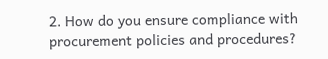2. How do you ensure compliance with procurement policies and procedures?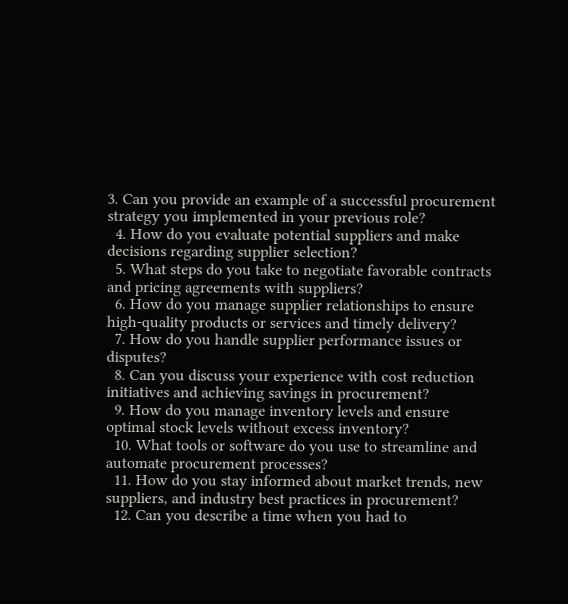3. Can you provide an example of a successful procurement strategy you implemented in your previous role?
  4. How do you evaluate potential suppliers and make decisions regarding supplier selection?
  5. What steps do you take to negotiate favorable contracts and pricing agreements with suppliers?
  6. How do you manage supplier relationships to ensure high-quality products or services and timely delivery?
  7. How do you handle supplier performance issues or disputes?
  8. Can you discuss your experience with cost reduction initiatives and achieving savings in procurement?
  9. How do you manage inventory levels and ensure optimal stock levels without excess inventory?
  10. What tools or software do you use to streamline and automate procurement processes?
  11. How do you stay informed about market trends, new suppliers, and industry best practices in procurement?
  12. Can you describe a time when you had to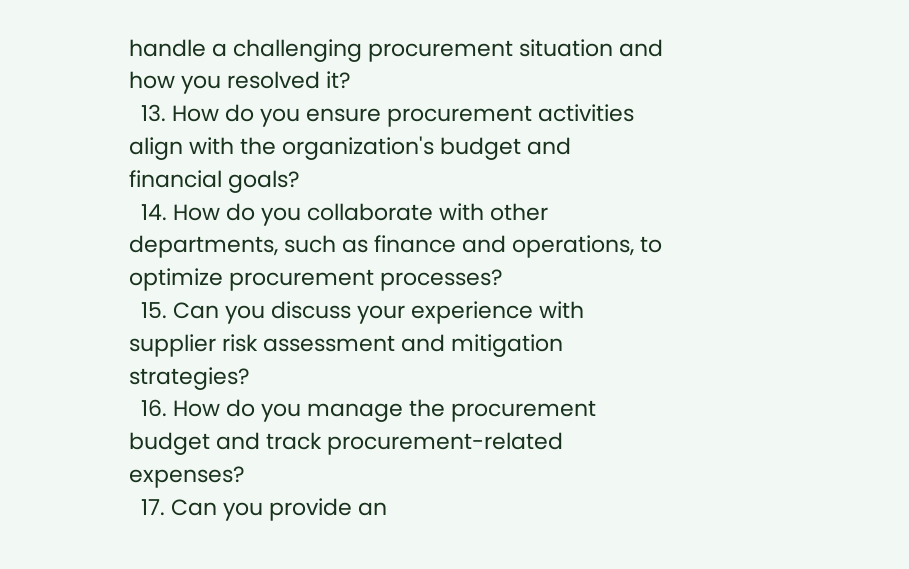handle a challenging procurement situation and how you resolved it?
  13. How do you ensure procurement activities align with the organization's budget and financial goals?
  14. How do you collaborate with other departments, such as finance and operations, to optimize procurement processes?
  15. Can you discuss your experience with supplier risk assessment and mitigation strategies?
  16. How do you manage the procurement budget and track procurement-related expenses?
  17. Can you provide an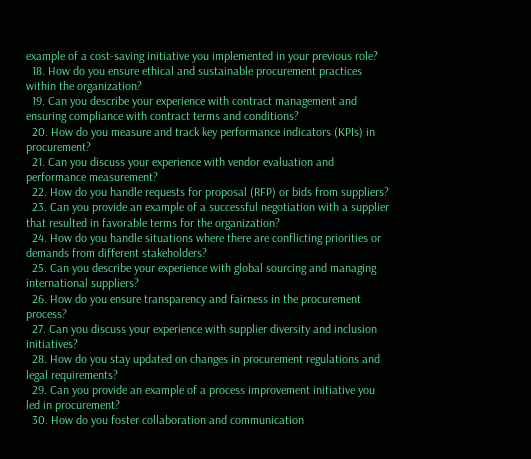example of a cost-saving initiative you implemented in your previous role?
  18. How do you ensure ethical and sustainable procurement practices within the organization?
  19. Can you describe your experience with contract management and ensuring compliance with contract terms and conditions?
  20. How do you measure and track key performance indicators (KPIs) in procurement?
  21. Can you discuss your experience with vendor evaluation and performance measurement?
  22. How do you handle requests for proposal (RFP) or bids from suppliers?
  23. Can you provide an example of a successful negotiation with a supplier that resulted in favorable terms for the organization?
  24. How do you handle situations where there are conflicting priorities or demands from different stakeholders?
  25. Can you describe your experience with global sourcing and managing international suppliers?
  26. How do you ensure transparency and fairness in the procurement process?
  27. Can you discuss your experience with supplier diversity and inclusion initiatives?
  28. How do you stay updated on changes in procurement regulations and legal requirements?
  29. Can you provide an example of a process improvement initiative you led in procurement?
  30. How do you foster collaboration and communication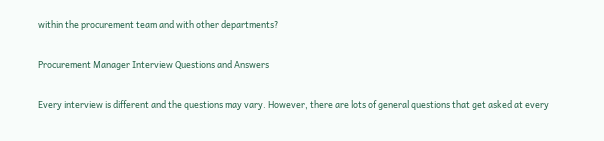within the procurement team and with other departments?

Procurement Manager Interview Questions and Answers

Every interview is different and the questions may vary. However, there are lots of general questions that get asked at every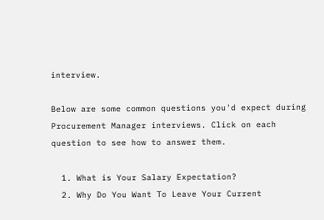interview.

Below are some common questions you'd expect during Procurement Manager interviews. Click on each question to see how to answer them.

  1. What is Your Salary Expectation?
  2. Why Do You Want To Leave Your Current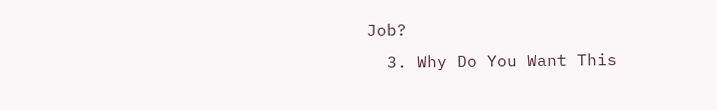Job?
  3. Why Do You Want This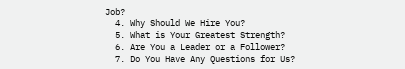Job?
  4. Why Should We Hire You?
  5. What is Your Greatest Strength?
  6. Are You a Leader or a Follower?
  7. Do You Have Any Questions for Us?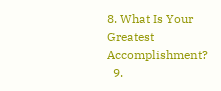8. What Is Your Greatest Accomplishment?
  9.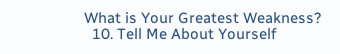What is Your Greatest Weakness?
  10. Tell Me About Yourself